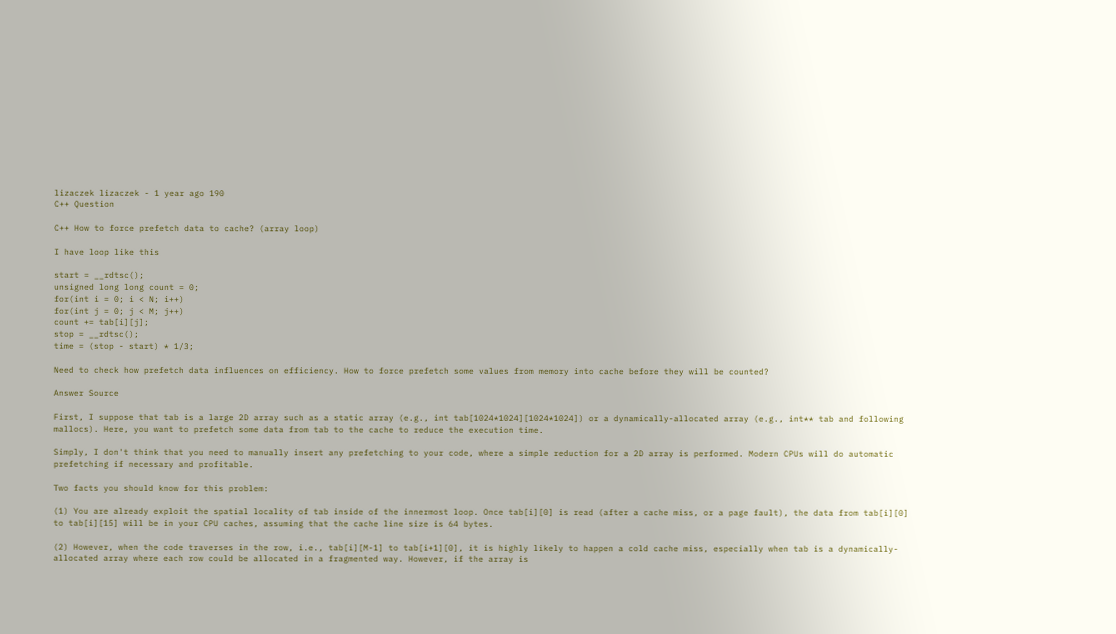lizaczek lizaczek - 1 year ago 190
C++ Question

C++ How to force prefetch data to cache? (array loop)

I have loop like this

start = __rdtsc();
unsigned long long count = 0;
for(int i = 0; i < N; i++)
for(int j = 0; j < M; j++)
count += tab[i][j];
stop = __rdtsc();
time = (stop - start) * 1/3;

Need to check how prefetch data influences on efficiency. How to force prefetch some values from memory into cache before they will be counted?

Answer Source

First, I suppose that tab is a large 2D array such as a static array (e.g., int tab[1024*1024][1024*1024]) or a dynamically-allocated array (e.g., int** tab and following mallocs). Here, you want to prefetch some data from tab to the cache to reduce the execution time.

Simply, I don't think that you need to manually insert any prefetching to your code, where a simple reduction for a 2D array is performed. Modern CPUs will do automatic prefetching if necessary and profitable.

Two facts you should know for this problem:

(1) You are already exploit the spatial locality of tab inside of the innermost loop. Once tab[i][0] is read (after a cache miss, or a page fault), the data from tab[i][0] to tab[i][15] will be in your CPU caches, assuming that the cache line size is 64 bytes.

(2) However, when the code traverses in the row, i.e., tab[i][M-1] to tab[i+1][0], it is highly likely to happen a cold cache miss, especially when tab is a dynamically-allocated array where each row could be allocated in a fragmented way. However, if the array is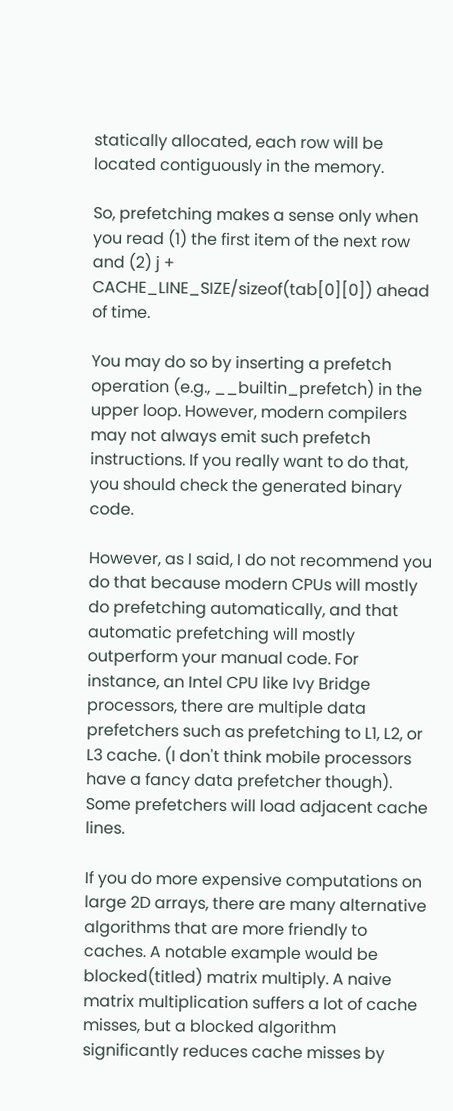statically allocated, each row will be located contiguously in the memory.

So, prefetching makes a sense only when you read (1) the first item of the next row and (2) j + CACHE_LINE_SIZE/sizeof(tab[0][0]) ahead of time.

You may do so by inserting a prefetch operation (e.g., __builtin_prefetch) in the upper loop. However, modern compilers may not always emit such prefetch instructions. If you really want to do that, you should check the generated binary code.

However, as I said, I do not recommend you do that because modern CPUs will mostly do prefetching automatically, and that automatic prefetching will mostly outperform your manual code. For instance, an Intel CPU like Ivy Bridge processors, there are multiple data prefetchers such as prefetching to L1, L2, or L3 cache. (I don't think mobile processors have a fancy data prefetcher though). Some prefetchers will load adjacent cache lines.

If you do more expensive computations on large 2D arrays, there are many alternative algorithms that are more friendly to caches. A notable example would be blocked(titled) matrix multiply. A naive matrix multiplication suffers a lot of cache misses, but a blocked algorithm significantly reduces cache misses by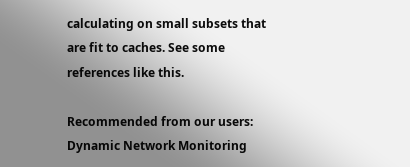calculating on small subsets that are fit to caches. See some references like this.

Recommended from our users: Dynamic Network Monitoring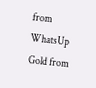from WhatsUp Gold from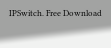IPSwitch. Free Download